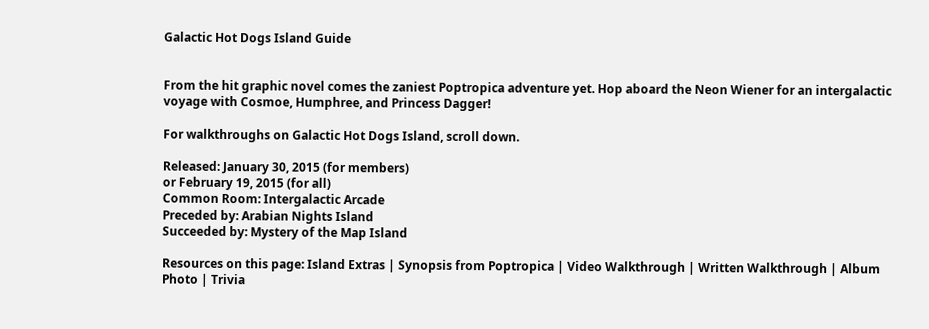Galactic Hot Dogs Island Guide


From the hit graphic novel comes the zaniest Poptropica adventure yet. Hop aboard the Neon Wiener for an intergalactic voyage with Cosmoe, Humphree, and Princess Dagger!

For walkthroughs on Galactic Hot Dogs Island, scroll down.

Released: January 30, 2015 (for members)
or February 19, 2015 (for all)
Common Room: Intergalactic Arcade
Preceded by: Arabian Nights Island
Succeeded by: Mystery of the Map Island

Resources on this page: Island Extras | Synopsis from Poptropica | Video Walkthrough | Written Walkthrough | Album Photo | Trivia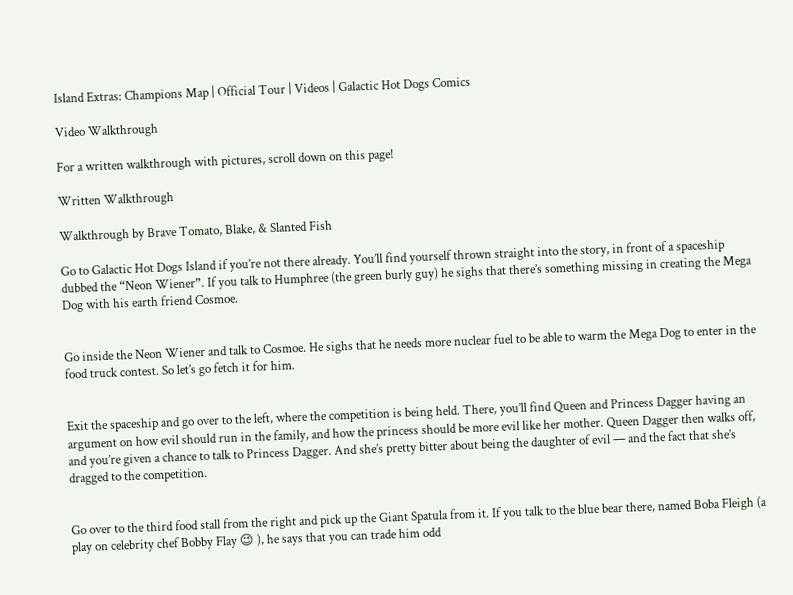Island Extras: Champions Map | Official Tour | Videos | Galactic Hot Dogs Comics

Video Walkthrough

For a written walkthrough with pictures, scroll down on this page!

Written Walkthrough

Walkthrough by Brave Tomato, Blake, & Slanted Fish

Go to Galactic Hot Dogs Island if you’re not there already. You’ll find yourself thrown straight into the story, in front of a spaceship dubbed the “Neon Wiener”. If you talk to Humphree (the green burly guy) he sighs that there’s something missing in creating the Mega Dog with his earth friend Cosmoe.


Go inside the Neon Wiener and talk to Cosmoe. He sighs that he needs more nuclear fuel to be able to warm the Mega Dog to enter in the food truck contest. So let’s go fetch it for him.


Exit the spaceship and go over to the left, where the competition is being held. There, you’ll find Queen and Princess Dagger having an argument on how evil should run in the family, and how the princess should be more evil like her mother. Queen Dagger then walks off, and you’re given a chance to talk to Princess Dagger. And she’s pretty bitter about being the daughter of evil — and the fact that she’s dragged to the competition.


Go over to the third food stall from the right and pick up the Giant Spatula from it. If you talk to the blue bear there, named Boba Fleigh (a play on celebrity chef Bobby Flay 😉 ), he says that you can trade him odd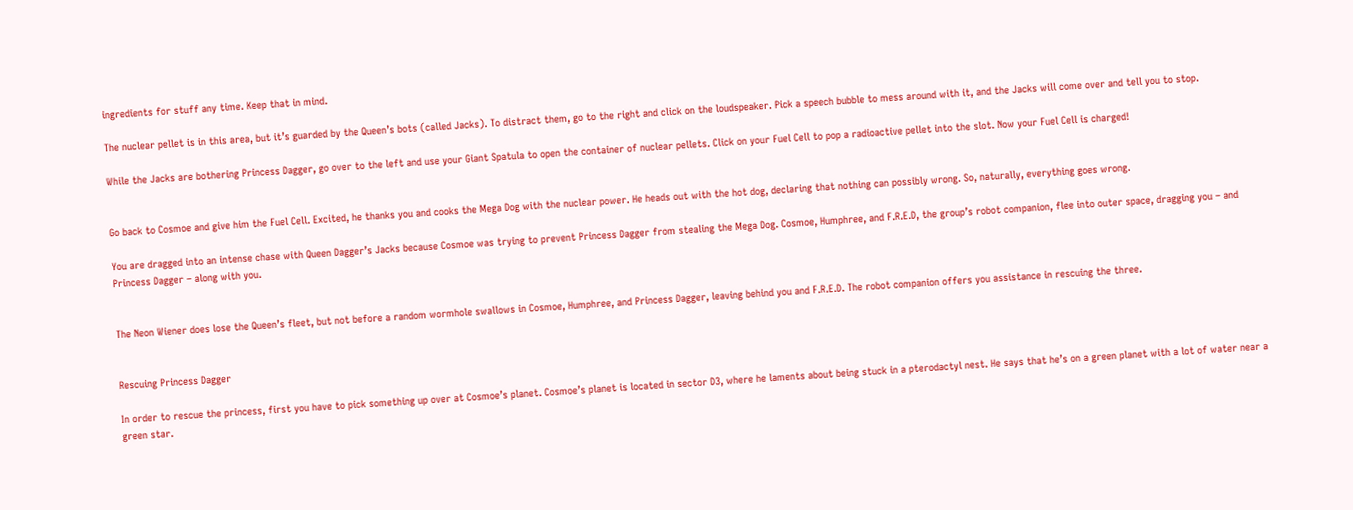ingredients for stuff any time. Keep that in mind.

The nuclear pellet is in this area, but it’s guarded by the Queen’s bots (called Jacks). To distract them, go to the right and click on the loudspeaker. Pick a speech bubble to mess around with it, and the Jacks will come over and tell you to stop.

While the Jacks are bothering Princess Dagger, go over to the left and use your Giant Spatula to open the container of nuclear pellets. Click on your Fuel Cell to pop a radioactive pellet into the slot. Now your Fuel Cell is charged!


Go back to Cosmoe and give him the Fuel Cell. Excited, he thanks you and cooks the Mega Dog with the nuclear power. He heads out with the hot dog, declaring that nothing can possibly wrong. So, naturally, everything goes wrong.

You are dragged into an intense chase with Queen Dagger’s Jacks because Cosmoe was trying to prevent Princess Dagger from stealing the Mega Dog. Cosmoe, Humphree, and F.R.E.D, the group’s robot companion, flee into outer space, dragging you – and Princess Dagger – along with you.


The Neon Wiener does lose the Queen’s fleet, but not before a random wormhole swallows in Cosmoe, Humphree, and Princess Dagger, leaving behind you and F.R.E.D. The robot companion offers you assistance in rescuing the three.


Rescuing Princess Dagger

In order to rescue the princess, first you have to pick something up over at Cosmoe’s planet. Cosmoe’s planet is located in sector D3, where he laments about being stuck in a pterodactyl nest. He says that he’s on a green planet with a lot of water near a green star.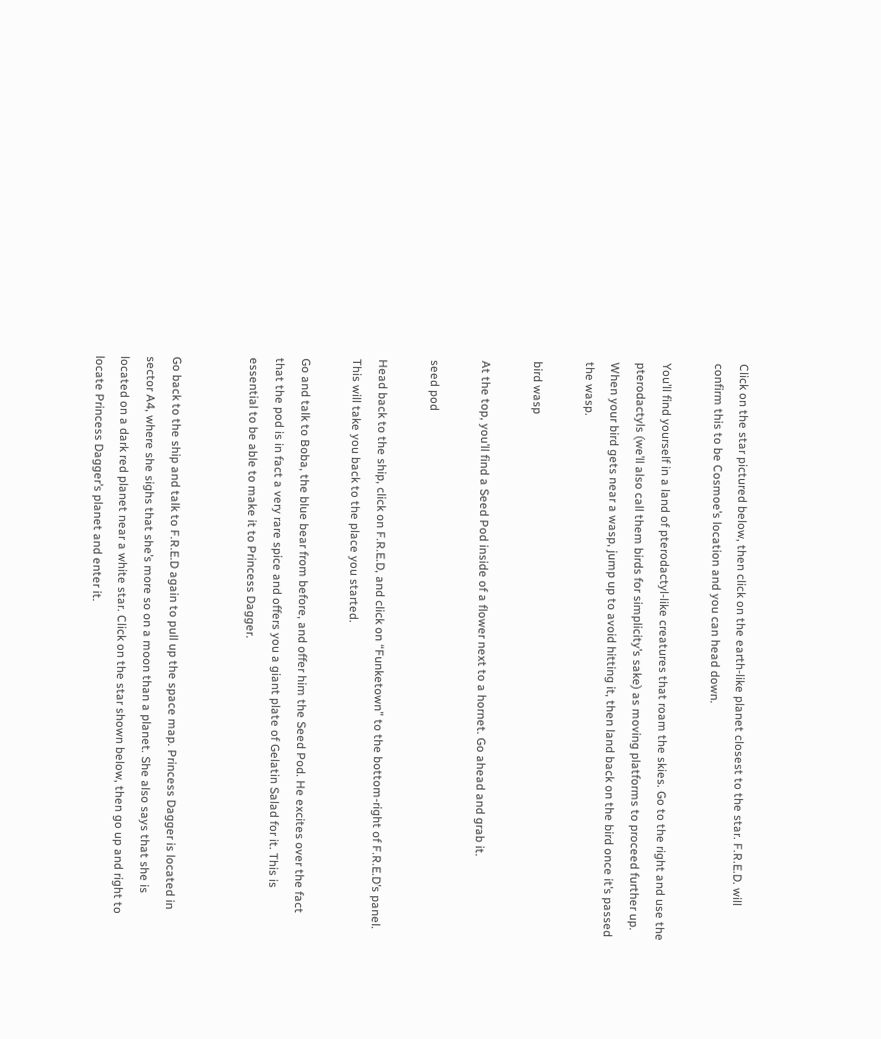Click on the star pictured below, then click on the earth-like planet closest to the star. F.R.E.D. will confirm this to be Cosmoe’s location and you can head down.

You’ll find yourself in a land of pterodactyl-like creatures that roam the skies. Go to the right and use the pterodactyls (we’ll also call them birds for simplicity’s sake) as moving platforms to proceed further up. When your bird gets near a wasp, jump up to avoid hitting it, then land back on the bird once it’s passed the wasp.

bird wasp

At the top, you’ll find a Seed Pod inside of a flower next to a hornet. Go ahead and grab it.

seed pod

Head back to the ship, click on F.R.E.D, and click on “Funketown” to the bottom-right of F.R.E.D’s panel. This will take you back to the place you started.

Go and talk to Boba, the blue bear from before, and offer him the Seed Pod. He excites over the fact that the pod is in fact a very rare spice and offers you a giant plate of Gelatin Salad for it. This is essential to be able to make it to Princess Dagger.


Go back to the ship and talk to F.R.E.D again to pull up the space map. Princess Dagger is located in sector A4, where she sighs that she’s more so on a moon than a planet. She also says that she is located on a dark red planet near a white star. Click on the star shown below, then go up and right to locate Princess Dagger’s planet and enter it.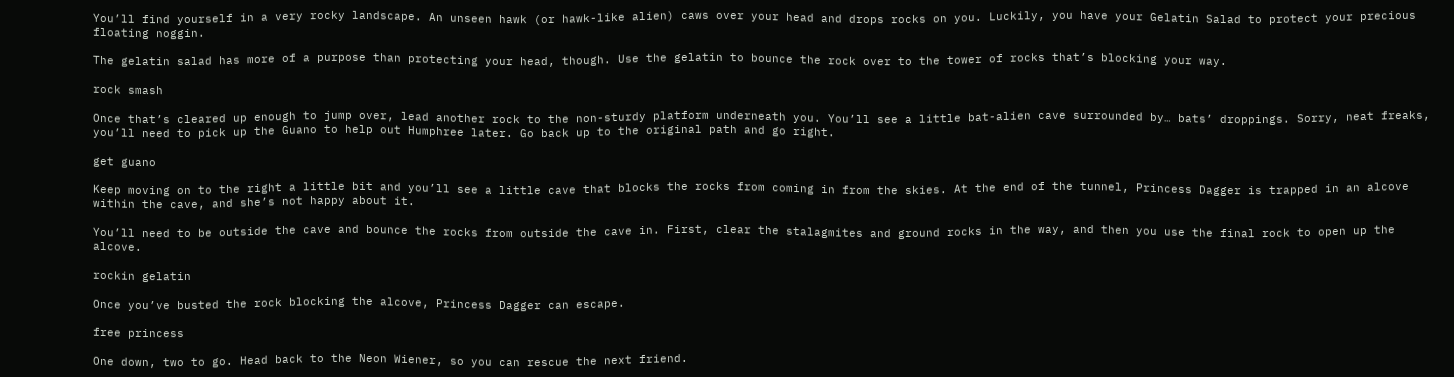You’ll find yourself in a very rocky landscape. An unseen hawk (or hawk-like alien) caws over your head and drops rocks on you. Luckily, you have your Gelatin Salad to protect your precious floating noggin.

The gelatin salad has more of a purpose than protecting your head, though. Use the gelatin to bounce the rock over to the tower of rocks that’s blocking your way.

rock smash

Once that’s cleared up enough to jump over, lead another rock to the non-sturdy platform underneath you. You’ll see a little bat-alien cave surrounded by… bats’ droppings. Sorry, neat freaks, you’ll need to pick up the Guano to help out Humphree later. Go back up to the original path and go right.

get guano

Keep moving on to the right a little bit and you’ll see a little cave that blocks the rocks from coming in from the skies. At the end of the tunnel, Princess Dagger is trapped in an alcove within the cave, and she’s not happy about it.

You’ll need to be outside the cave and bounce the rocks from outside the cave in. First, clear the stalagmites and ground rocks in the way, and then you use the final rock to open up the alcove.

rockin gelatin

Once you’ve busted the rock blocking the alcove, Princess Dagger can escape.

free princess

One down, two to go. Head back to the Neon Wiener, so you can rescue the next friend.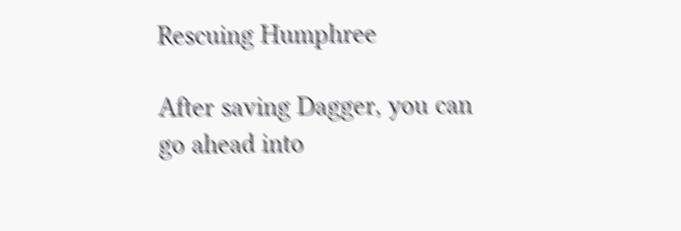Rescuing Humphree

After saving Dagger, you can go ahead into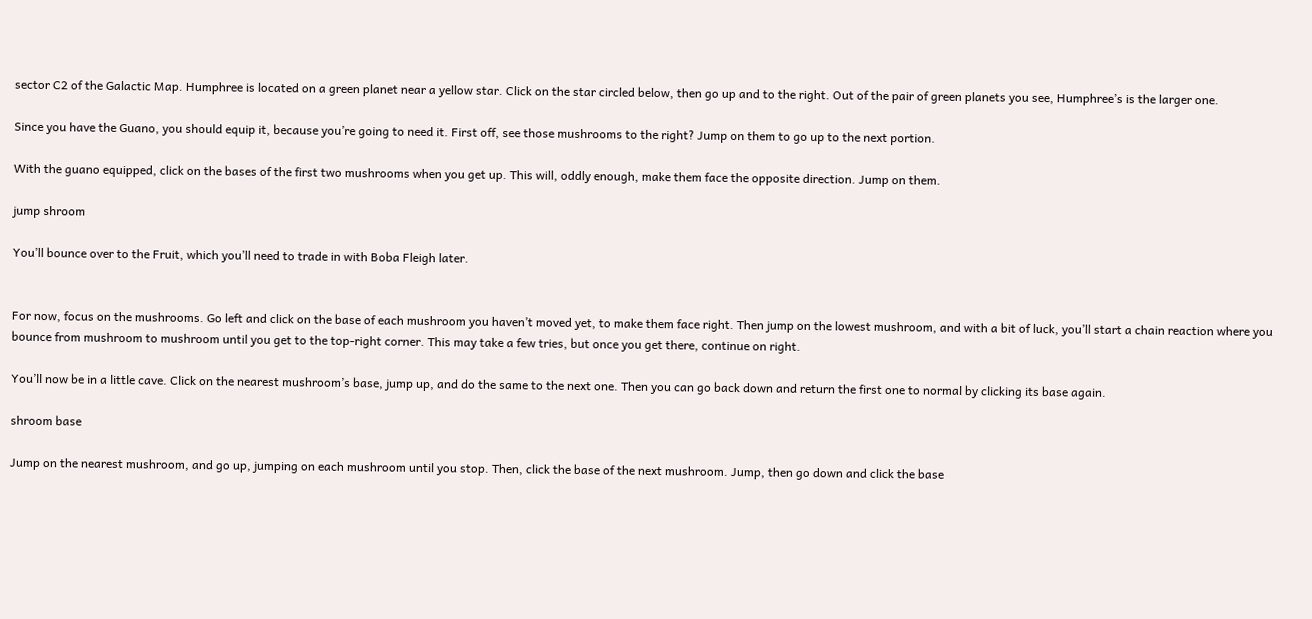sector C2 of the Galactic Map. Humphree is located on a green planet near a yellow star. Click on the star circled below, then go up and to the right. Out of the pair of green planets you see, Humphree’s is the larger one.

Since you have the Guano, you should equip it, because you’re going to need it. First off, see those mushrooms to the right? Jump on them to go up to the next portion.

With the guano equipped, click on the bases of the first two mushrooms when you get up. This will, oddly enough, make them face the opposite direction. Jump on them.

jump shroom

You’ll bounce over to the Fruit, which you’ll need to trade in with Boba Fleigh later.


For now, focus on the mushrooms. Go left and click on the base of each mushroom you haven’t moved yet, to make them face right. Then jump on the lowest mushroom, and with a bit of luck, you’ll start a chain reaction where you bounce from mushroom to mushroom until you get to the top-right corner. This may take a few tries, but once you get there, continue on right.

You’ll now be in a little cave. Click on the nearest mushroom’s base, jump up, and do the same to the next one. Then you can go back down and return the first one to normal by clicking its base again.

shroom base

Jump on the nearest mushroom, and go up, jumping on each mushroom until you stop. Then, click the base of the next mushroom. Jump, then go down and click the base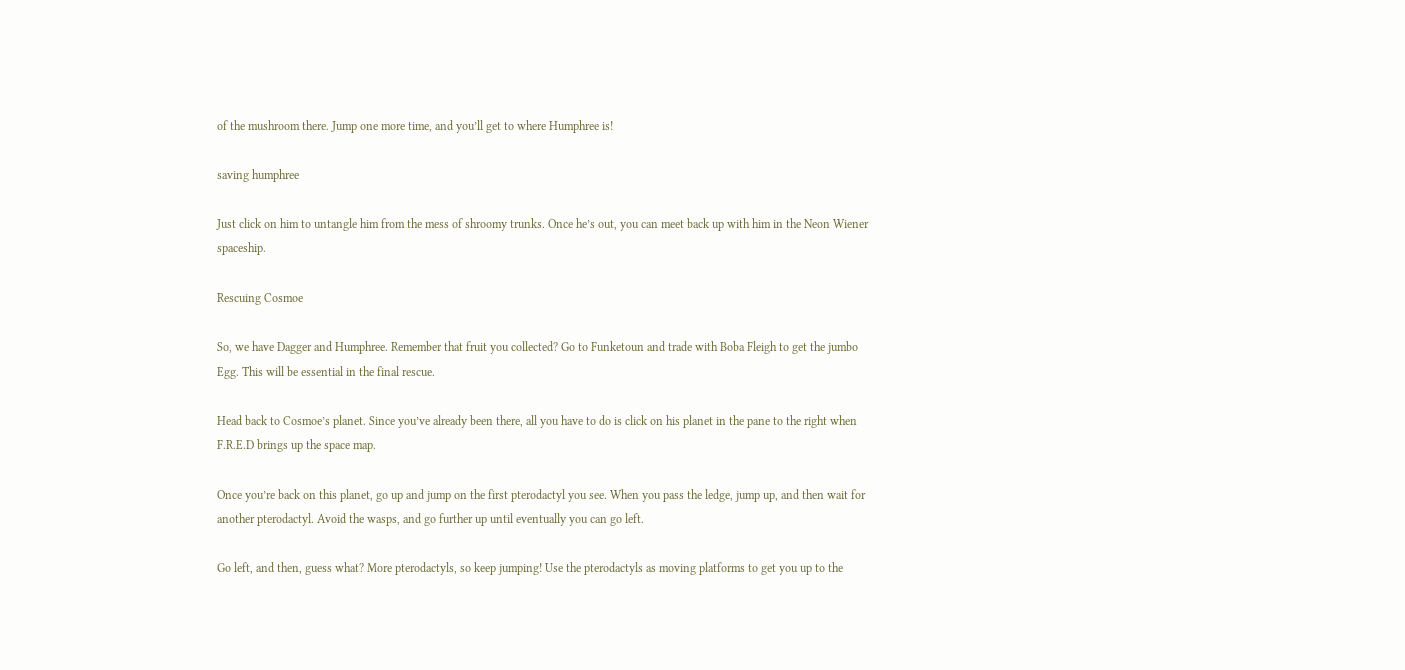of the mushroom there. Jump one more time, and you’ll get to where Humphree is!

saving humphree

Just click on him to untangle him from the mess of shroomy trunks. Once he’s out, you can meet back up with him in the Neon Wiener spaceship.

Rescuing Cosmoe

So, we have Dagger and Humphree. Remember that fruit you collected? Go to Funketoun and trade with Boba Fleigh to get the jumbo Egg. This will be essential in the final rescue.

Head back to Cosmoe’s planet. Since you’ve already been there, all you have to do is click on his planet in the pane to the right when F.R.E.D brings up the space map.

Once you’re back on this planet, go up and jump on the first pterodactyl you see. When you pass the ledge, jump up, and then wait for another pterodactyl. Avoid the wasps, and go further up until eventually you can go left.

Go left, and then, guess what? More pterodactyls, so keep jumping! Use the pterodactyls as moving platforms to get you up to the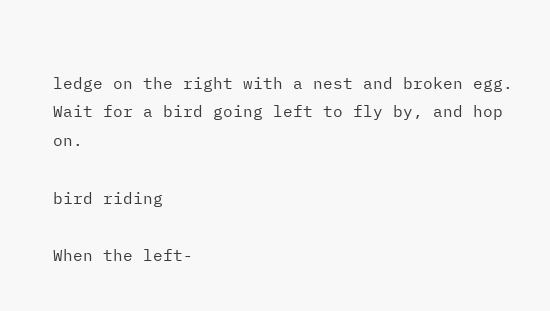ledge on the right with a nest and broken egg. Wait for a bird going left to fly by, and hop on.

bird riding

When the left-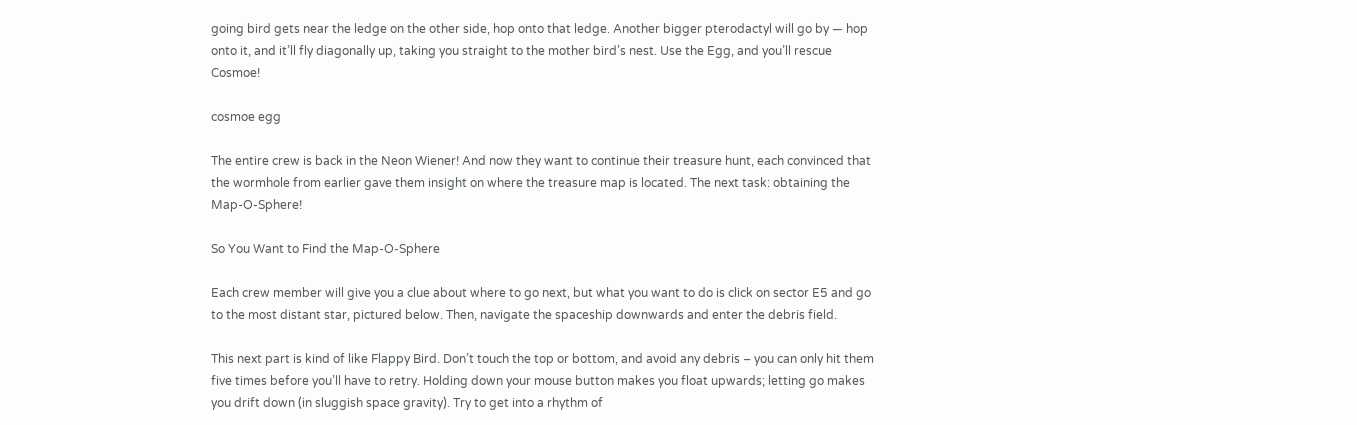going bird gets near the ledge on the other side, hop onto that ledge. Another bigger pterodactyl will go by — hop onto it, and it’ll fly diagonally up, taking you straight to the mother bird’s nest. Use the Egg, and you’ll rescue Cosmoe!

cosmoe egg

The entire crew is back in the Neon Wiener! And now they want to continue their treasure hunt, each convinced that the wormhole from earlier gave them insight on where the treasure map is located. The next task: obtaining the Map-O-Sphere!

So You Want to Find the Map-O-Sphere

Each crew member will give you a clue about where to go next, but what you want to do is click on sector E5 and go to the most distant star, pictured below. Then, navigate the spaceship downwards and enter the debris field.

This next part is kind of like Flappy Bird. Don’t touch the top or bottom, and avoid any debris – you can only hit them five times before you’ll have to retry. Holding down your mouse button makes you float upwards; letting go makes you drift down (in sluggish space gravity). Try to get into a rhythm of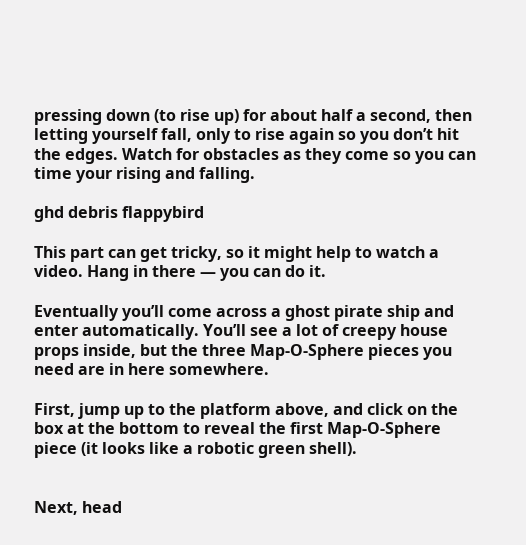pressing down (to rise up) for about half a second, then letting yourself fall, only to rise again so you don’t hit the edges. Watch for obstacles as they come so you can time your rising and falling.

ghd debris flappybird

This part can get tricky, so it might help to watch a video. Hang in there — you can do it.

Eventually you’ll come across a ghost pirate ship and enter automatically. You’ll see a lot of creepy house props inside, but the three Map-O-Sphere pieces you need are in here somewhere.

First, jump up to the platform above, and click on the box at the bottom to reveal the first Map-O-Sphere piece (it looks like a robotic green shell).


Next, head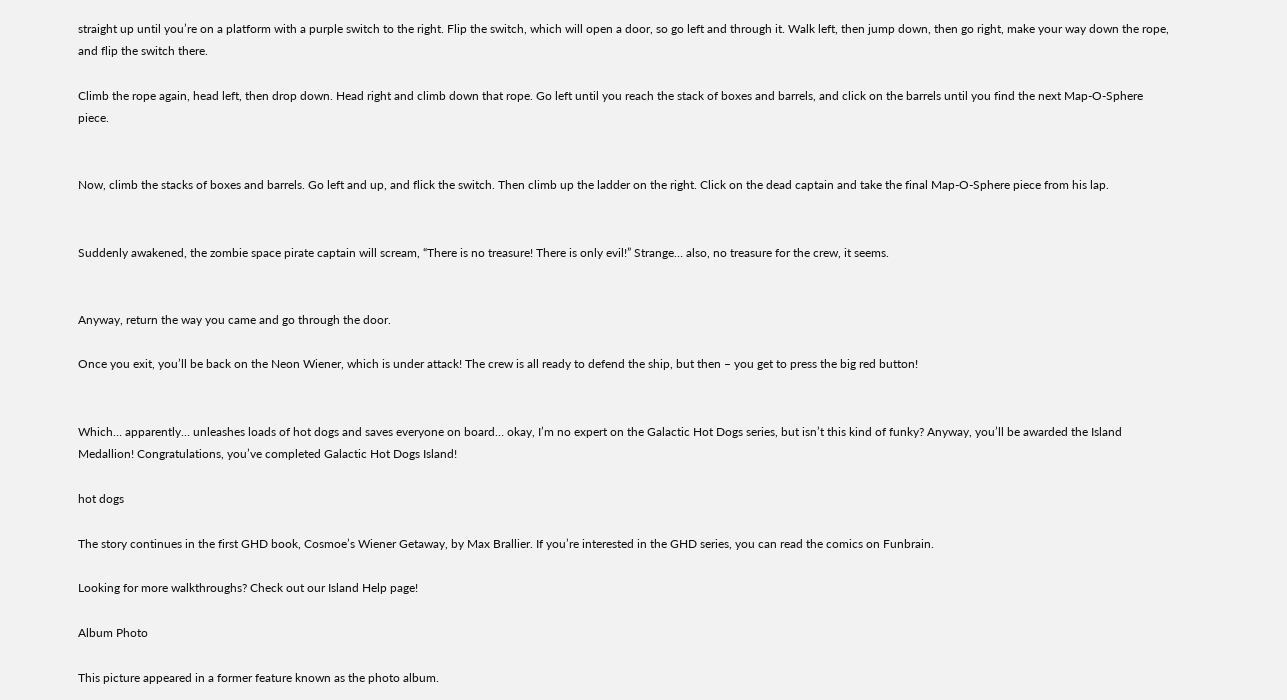straight up until you’re on a platform with a purple switch to the right. Flip the switch, which will open a door, so go left and through it. Walk left, then jump down, then go right, make your way down the rope, and flip the switch there.

Climb the rope again, head left, then drop down. Head right and climb down that rope. Go left until you reach the stack of boxes and barrels, and click on the barrels until you find the next Map-O-Sphere piece.


Now, climb the stacks of boxes and barrels. Go left and up, and flick the switch. Then climb up the ladder on the right. Click on the dead captain and take the final Map-O-Sphere piece from his lap.


Suddenly awakened, the zombie space pirate captain will scream, “There is no treasure! There is only evil!” Strange… also, no treasure for the crew, it seems.


Anyway, return the way you came and go through the door.

Once you exit, you’ll be back on the Neon Wiener, which is under attack! The crew is all ready to defend the ship, but then – you get to press the big red button!


Which… apparently… unleashes loads of hot dogs and saves everyone on board… okay, I’m no expert on the Galactic Hot Dogs series, but isn’t this kind of funky? Anyway, you’ll be awarded the Island Medallion! Congratulations, you’ve completed Galactic Hot Dogs Island!

hot dogs

The story continues in the first GHD book, Cosmoe’s Wiener Getaway, by Max Brallier. If you’re interested in the GHD series, you can read the comics on Funbrain.

Looking for more walkthroughs? Check out our Island Help page!

Album Photo

This picture appeared in a former feature known as the photo album.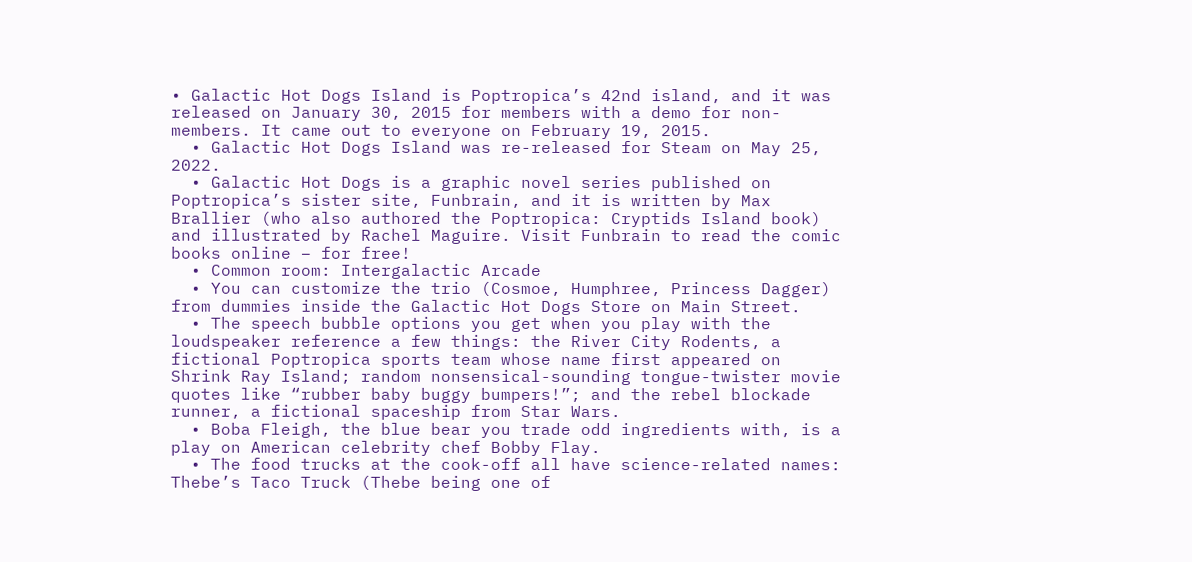• Galactic Hot Dogs Island is Poptropica’s 42nd island, and it was released on January 30, 2015 for members with a demo for non-members. It came out to everyone on February 19, 2015.
  • Galactic Hot Dogs Island was re-released for Steam on May 25, 2022.
  • Galactic Hot Dogs is a graphic novel series published on Poptropica’s sister site, Funbrain, and it is written by Max Brallier (who also authored the Poptropica: Cryptids Island book) and illustrated by Rachel Maguire. Visit Funbrain to read the comic books online – for free!
  • Common room: Intergalactic Arcade
  • You can customize the trio (Cosmoe, Humphree, Princess Dagger) from dummies inside the Galactic Hot Dogs Store on Main Street.
  • The speech bubble options you get when you play with the loudspeaker reference a few things: the River City Rodents, a fictional Poptropica sports team whose name first appeared on Shrink Ray Island; random nonsensical-sounding tongue-twister movie quotes like “rubber baby buggy bumpers!”; and the rebel blockade runner, a fictional spaceship from Star Wars.
  • Boba Fleigh, the blue bear you trade odd ingredients with, is a play on American celebrity chef Bobby Flay.
  • The food trucks at the cook-off all have science-related names: Thebe’s Taco Truck (Thebe being one of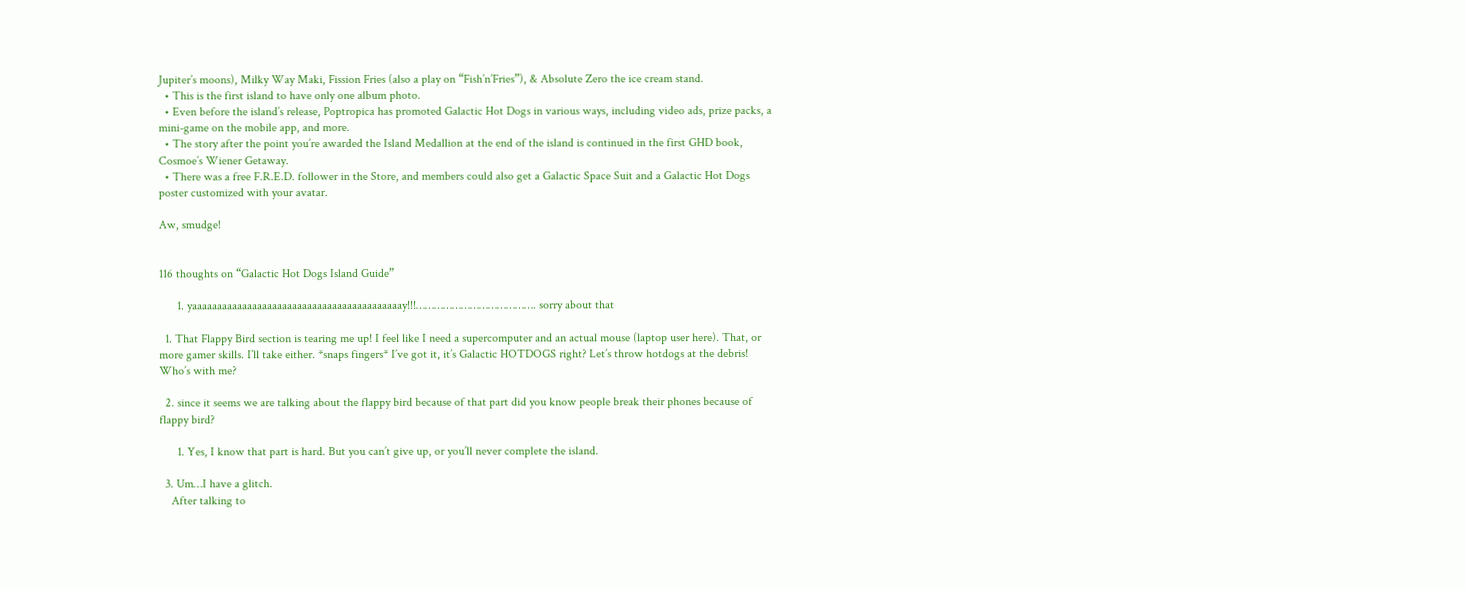Jupiter’s moons), Milky Way Maki, Fission Fries (also a play on “Fish’n’Fries”), & Absolute Zero the ice cream stand.
  • This is the first island to have only one album photo.
  • Even before the island’s release, Poptropica has promoted Galactic Hot Dogs in various ways, including video ads, prize packs, a mini-game on the mobile app, and more.
  • The story after the point you’re awarded the Island Medallion at the end of the island is continued in the first GHD book, Cosmoe’s Wiener Getaway.
  • There was a free F.R.E.D. follower in the Store, and members could also get a Galactic Space Suit and a Galactic Hot Dogs poster customized with your avatar.

Aw, smudge!


116 thoughts on “Galactic Hot Dogs Island Guide”

      1. yaaaaaaaaaaaaaaaaaaaaaaaaaaaaaaaaaaaaaaaaaay!!!…………………………………. sorry about that

  1. That Flappy Bird section is tearing me up! I feel like I need a supercomputer and an actual mouse (laptop user here). That, or more gamer skills. I’ll take either. *snaps fingers* I’ve got it, it’s Galactic HOTDOGS right? Let’s throw hotdogs at the debris! Who’s with me?

  2. since it seems we are talking about the flappy bird because of that part did you know people break their phones because of flappy bird?

      1. Yes, I know that part is hard. But you can’t give up, or you’ll never complete the island.

  3. Um…I have a glitch.
    After talking to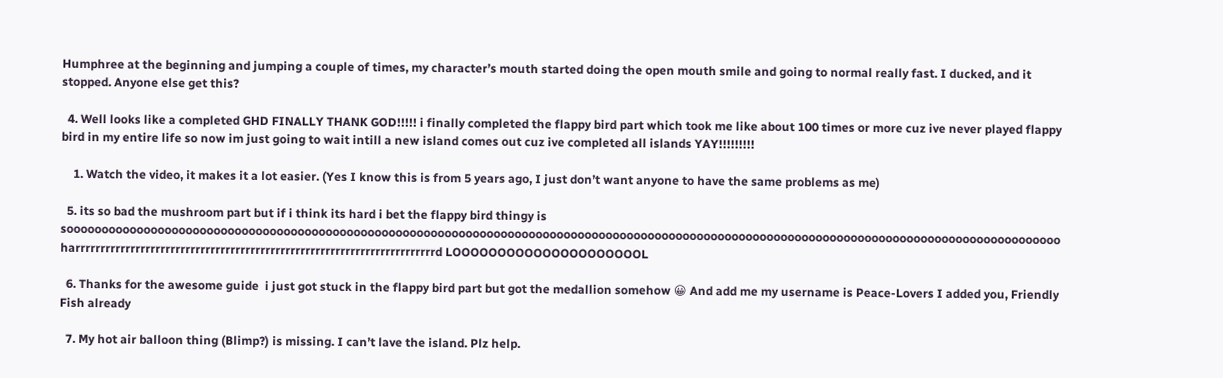Humphree at the beginning and jumping a couple of times, my character’s mouth started doing the open mouth smile and going to normal really fast. I ducked, and it stopped. Anyone else get this?

  4. Well looks like a completed GHD FINALLY THANK GOD!!!!! i finally completed the flappy bird part which took me like about 100 times or more cuz ive never played flappy bird in my entire life so now im just going to wait intill a new island comes out cuz ive completed all islands YAY!!!!!!!!!

    1. Watch the video, it makes it a lot easier. (Yes I know this is from 5 years ago, I just don’t want anyone to have the same problems as me)

  5. its so bad the mushroom part but if i think its hard i bet the flappy bird thingy is soooooooooooooooooooooooooooooooooooooooooooooooooooooooooooooooooooooooooooooooooooooooooooooooooooooooooooooooooooooooooooooooooooooooooooooo harrrrrrrrrrrrrrrrrrrrrrrrrrrrrrrrrrrrrrrrrrrrrrrrrrrrrrrrrrrrrrrrrrrrrrrrd LOOOOOOOOOOOOOOOOOOOOOL

  6. Thanks for the awesome guide  i just got stuck in the flappy bird part but got the medallion somehow 😀 And add me my username is Peace-Lovers I added you, Friendly Fish already

  7. My hot air balloon thing (Blimp?) is missing. I can’t lave the island. Plz help.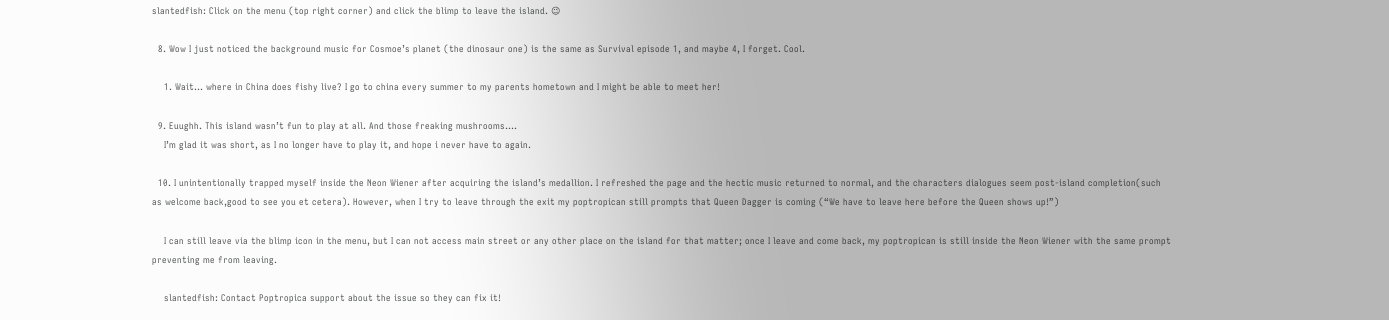slantedfish: Click on the menu (top right corner) and click the blimp to leave the island. 😉

  8. Wow I just noticed the background music for Cosmoe’s planet (the dinosaur one) is the same as Survival episode 1, and maybe 4, I forget. Cool.

    1. Wait… where in China does fishy live? I go to china every summer to my parents hometown and I might be able to meet her!

  9. Euughh. This island wasn’t fun to play at all. And those freaking mushrooms….
    I’m glad it was short, as I no longer have to play it, and hope i never have to again.

  10. I unintentionally trapped myself inside the Neon Wiener after acquiring the island’s medallion. I refreshed the page and the hectic music returned to normal, and the characters dialogues seem post-island completion(such as welcome back,good to see you et cetera). However, when I try to leave through the exit my poptropican still prompts that Queen Dagger is coming (“We have to leave here before the Queen shows up!”)

    I can still leave via the blimp icon in the menu, but I can not access main street or any other place on the island for that matter; once I leave and come back, my poptropican is still inside the Neon Wiener with the same prompt preventing me from leaving.

    slantedfish: Contact Poptropica support about the issue so they can fix it!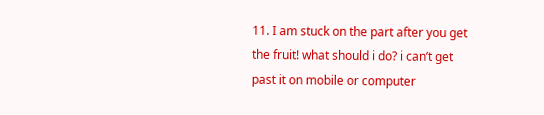11. I am stuck on the part after you get the fruit! what should i do? i can’t get past it on mobile or computer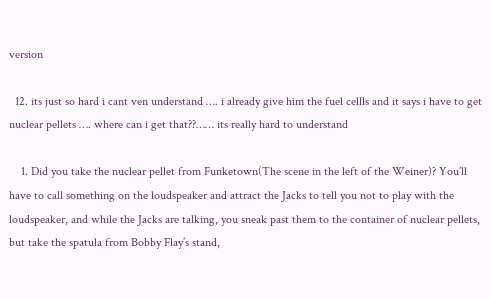version

  12. its just so hard i cant ven understand …. i already give him the fuel cellls and it says i have to get nuclear pellets …. where can i get that??…… its really hard to understand

    1. Did you take the nuclear pellet from Funketown(The scene in the left of the Weiner)? You’ll have to call something on the loudspeaker and attract the Jacks to tell you not to play with the loudspeaker, and while the Jacks are talking, you sneak past them to the container of nuclear pellets, but take the spatula from Bobby Flay’s stand,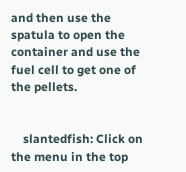and then use the spatula to open the container and use the fuel cell to get one of the pellets.


    slantedfish: Click on the menu in the top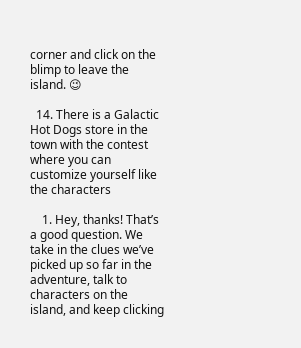corner and click on the blimp to leave the island. 😉

  14. There is a Galactic Hot Dogs store in the town with the contest where you can customize yourself like the characters

    1. Hey, thanks! That’s a good question. We take in the clues we’ve picked up so far in the adventure, talk to characters on the island, and keep clicking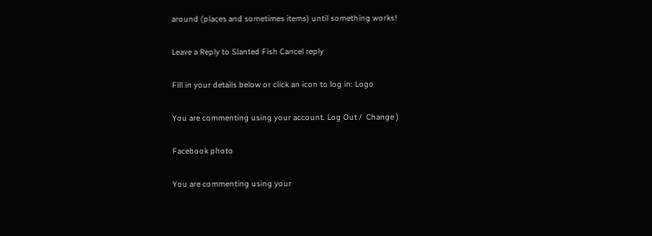around (places and sometimes items) until something works!

Leave a Reply to Slanted Fish Cancel reply

Fill in your details below or click an icon to log in: Logo

You are commenting using your account. Log Out /  Change )

Facebook photo

You are commenting using your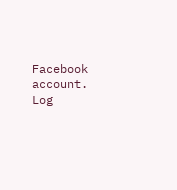Facebook account. Log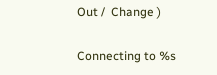Out /  Change )

Connecting to %s